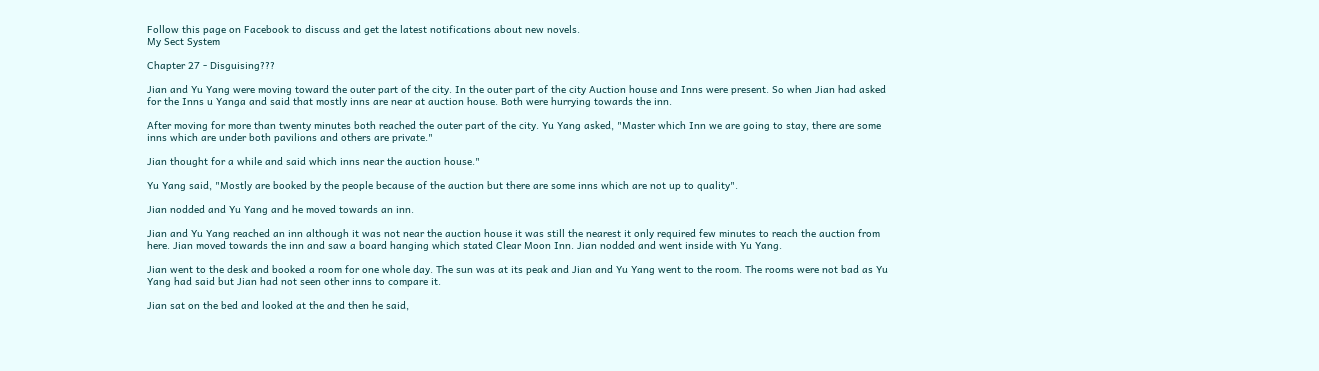Follow this page on Facebook to discuss and get the latest notifications about new novels.
My Sect System

Chapter 27 - Disguising???

Jian and Yu Yang were moving toward the outer part of the city. In the outer part of the city Auction house and Inns were present. So when Jian had asked for the Inns u Yanga and said that mostly inns are near at auction house. Both were hurrying towards the inn.

After moving for more than twenty minutes both reached the outer part of the city. Yu Yang asked, "Master which Inn we are going to stay, there are some inns which are under both pavilions and others are private."

Jian thought for a while and said which inns near the auction house."

Yu Yang said, "Mostly are booked by the people because of the auction but there are some inns which are not up to quality".

Jian nodded and Yu Yang and he moved towards an inn.

Jian and Yu Yang reached an inn although it was not near the auction house it was still the nearest it only required few minutes to reach the auction from here. Jian moved towards the inn and saw a board hanging which stated Clear Moon Inn. Jian nodded and went inside with Yu Yang.

Jian went to the desk and booked a room for one whole day. The sun was at its peak and Jian and Yu Yang went to the room. The rooms were not bad as Yu Yang had said but Jian had not seen other inns to compare it.

Jian sat on the bed and looked at the and then he said,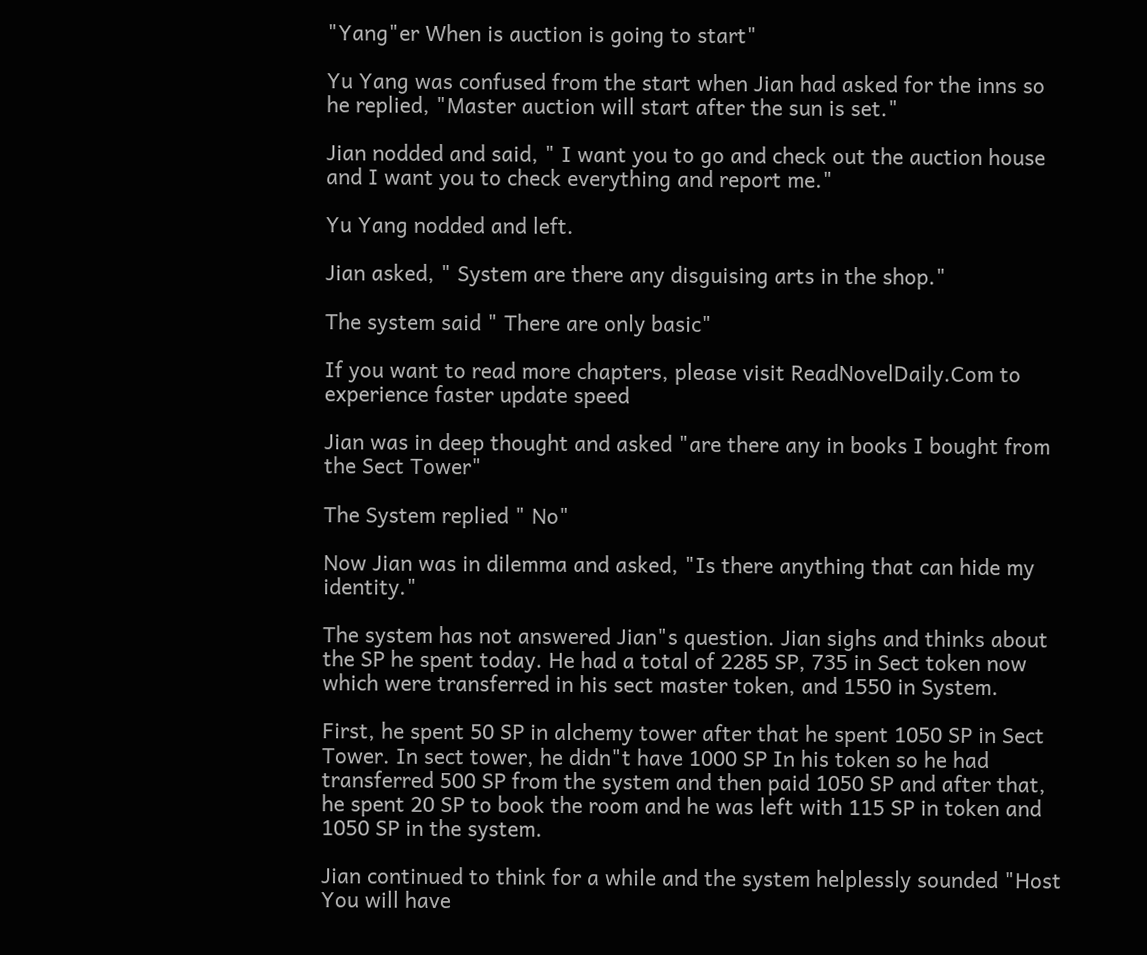"Yang"er When is auction is going to start"

Yu Yang was confused from the start when Jian had asked for the inns so he replied, "Master auction will start after the sun is set."

Jian nodded and said, " I want you to go and check out the auction house and I want you to check everything and report me."

Yu Yang nodded and left.

Jian asked, " System are there any disguising arts in the shop."

The system said " There are only basic"

If you want to read more chapters, please visit ReadNovelDaily.Com to experience faster update speed

Jian was in deep thought and asked "are there any in books I bought from the Sect Tower"

The System replied " No"

Now Jian was in dilemma and asked, "Is there anything that can hide my identity."

The system has not answered Jian"s question. Jian sighs and thinks about the SP he spent today. He had a total of 2285 SP, 735 in Sect token now which were transferred in his sect master token, and 1550 in System.

First, he spent 50 SP in alchemy tower after that he spent 1050 SP in Sect Tower. In sect tower, he didn"t have 1000 SP In his token so he had transferred 500 SP from the system and then paid 1050 SP and after that, he spent 20 SP to book the room and he was left with 115 SP in token and 1050 SP in the system.

Jian continued to think for a while and the system helplessly sounded "Host You will have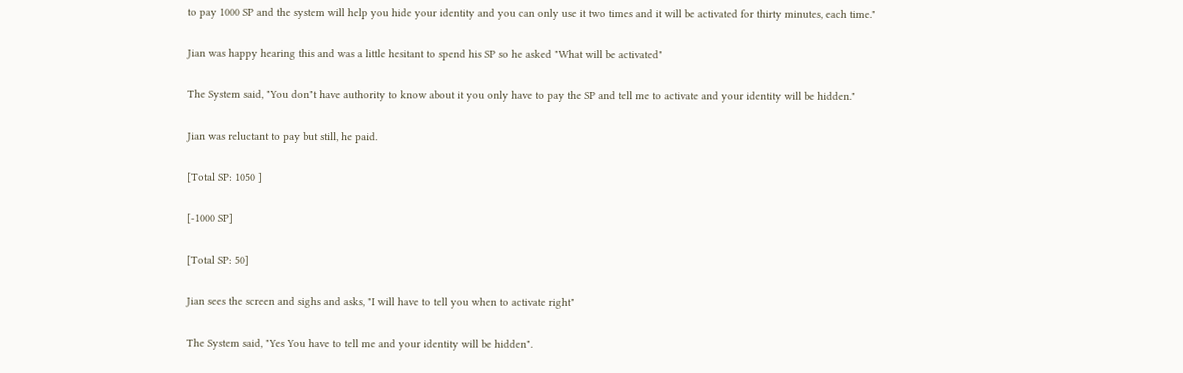to pay 1000 SP and the system will help you hide your identity and you can only use it two times and it will be activated for thirty minutes, each time."

Jian was happy hearing this and was a little hesitant to spend his SP so he asked "What will be activated"

The System said, "You don"t have authority to know about it you only have to pay the SP and tell me to activate and your identity will be hidden."

Jian was reluctant to pay but still, he paid.

[Total SP: 1050 ]

[-1000 SP]

[Total SP: 50]

Jian sees the screen and sighs and asks, "I will have to tell you when to activate right"

The System said, "Yes You have to tell me and your identity will be hidden".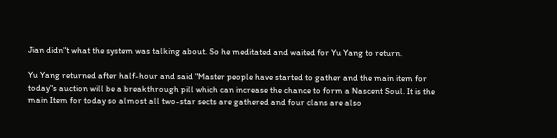Jian didn"t what the system was talking about. So he meditated and waited for Yu Yang to return.

Yu Yang returned after half-hour and said "Master people have started to gather and the main item for today"s auction will be a breakthrough pill which can increase the chance to form a Nascent Soul. It is the main Item for today so almost all two-star sects are gathered and four clans are also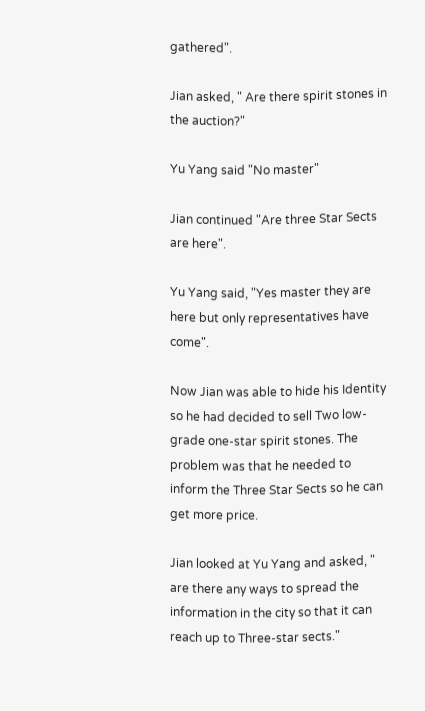gathered".

Jian asked, " Are there spirit stones in the auction?"

Yu Yang said "No master"

Jian continued "Are three Star Sects are here".

Yu Yang said, "Yes master they are here but only representatives have come".

Now Jian was able to hide his Identity so he had decided to sell Two low-grade one-star spirit stones. The problem was that he needed to inform the Three Star Sects so he can get more price.

Jian looked at Yu Yang and asked, " are there any ways to spread the information in the city so that it can reach up to Three-star sects."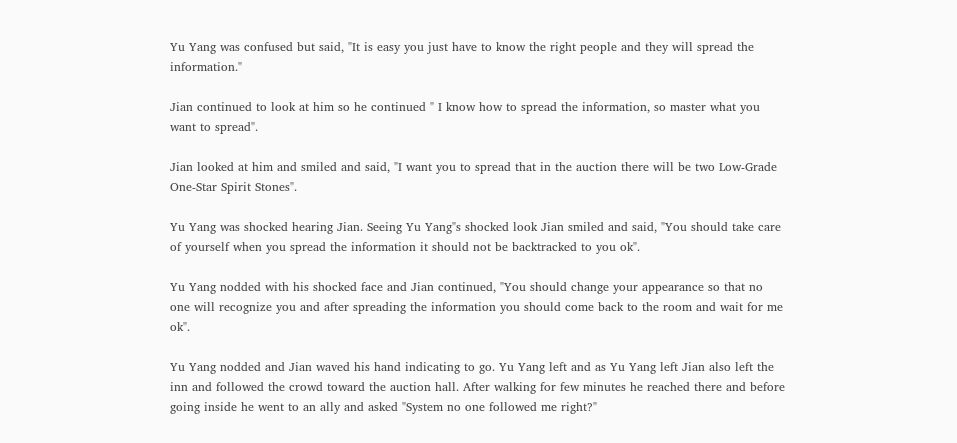Yu Yang was confused but said, "It is easy you just have to know the right people and they will spread the information."

Jian continued to look at him so he continued " I know how to spread the information, so master what you want to spread".

Jian looked at him and smiled and said, "I want you to spread that in the auction there will be two Low-Grade One-Star Spirit Stones".

Yu Yang was shocked hearing Jian. Seeing Yu Yang"s shocked look Jian smiled and said, "You should take care of yourself when you spread the information it should not be backtracked to you ok".

Yu Yang nodded with his shocked face and Jian continued, "You should change your appearance so that no one will recognize you and after spreading the information you should come back to the room and wait for me ok".

Yu Yang nodded and Jian waved his hand indicating to go. Yu Yang left and as Yu Yang left Jian also left the inn and followed the crowd toward the auction hall. After walking for few minutes he reached there and before going inside he went to an ally and asked "System no one followed me right?"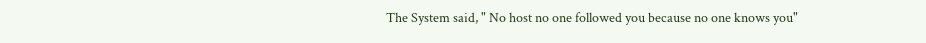The System said, " No host no one followed you because no one knows you"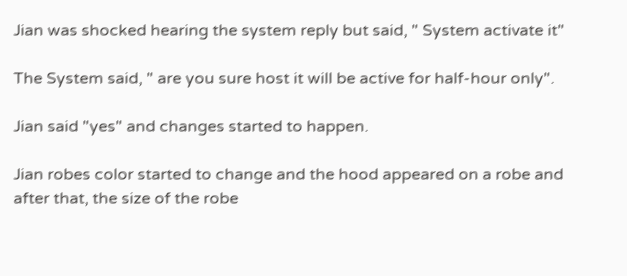Jian was shocked hearing the system reply but said, " System activate it"

The System said, " are you sure host it will be active for half-hour only".

Jian said "yes" and changes started to happen.

Jian robes color started to change and the hood appeared on a robe and after that, the size of the robe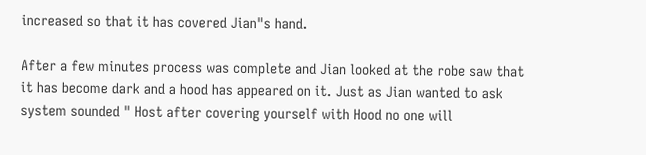increased so that it has covered Jian"s hand.

After a few minutes process was complete and Jian looked at the robe saw that it has become dark and a hood has appeared on it. Just as Jian wanted to ask system sounded " Host after covering yourself with Hood no one will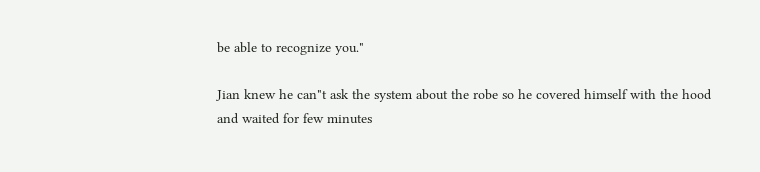be able to recognize you."

Jian knew he can"t ask the system about the robe so he covered himself with the hood and waited for few minutes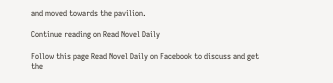and moved towards the pavilion.

Continue reading on Read Novel Daily

Follow this page Read Novel Daily on Facebook to discuss and get the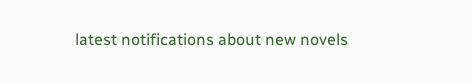latest notifications about new novels